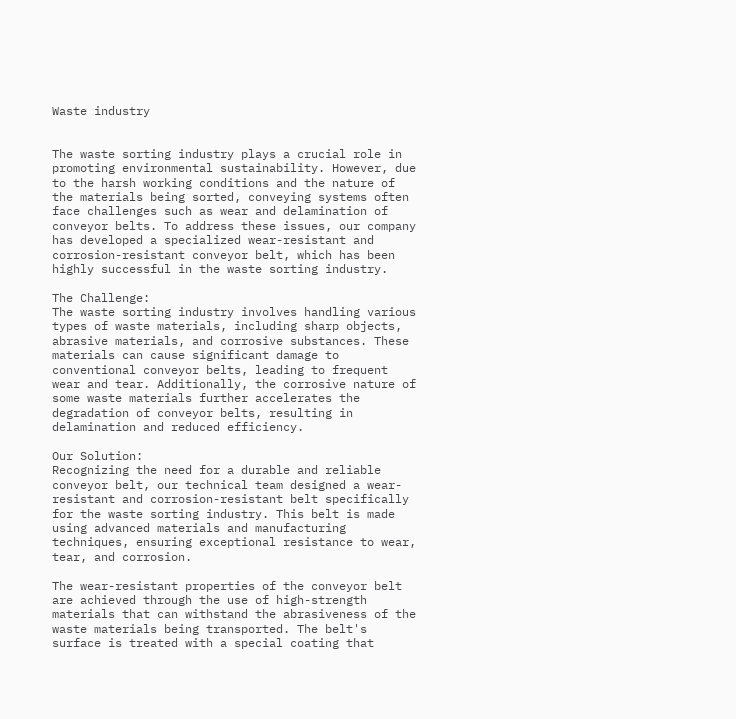Waste industry


The waste sorting industry plays a crucial role in promoting environmental sustainability. However, due to the harsh working conditions and the nature of the materials being sorted, conveying systems often face challenges such as wear and delamination of conveyor belts. To address these issues, our company has developed a specialized wear-resistant and corrosion-resistant conveyor belt, which has been highly successful in the waste sorting industry.

The Challenge:
The waste sorting industry involves handling various types of waste materials, including sharp objects, abrasive materials, and corrosive substances. These materials can cause significant damage to conventional conveyor belts, leading to frequent wear and tear. Additionally, the corrosive nature of some waste materials further accelerates the degradation of conveyor belts, resulting in delamination and reduced efficiency.

Our Solution:
Recognizing the need for a durable and reliable conveyor belt, our technical team designed a wear-resistant and corrosion-resistant belt specifically for the waste sorting industry. This belt is made using advanced materials and manufacturing techniques, ensuring exceptional resistance to wear, tear, and corrosion.

The wear-resistant properties of the conveyor belt are achieved through the use of high-strength materials that can withstand the abrasiveness of the waste materials being transported. The belt's surface is treated with a special coating that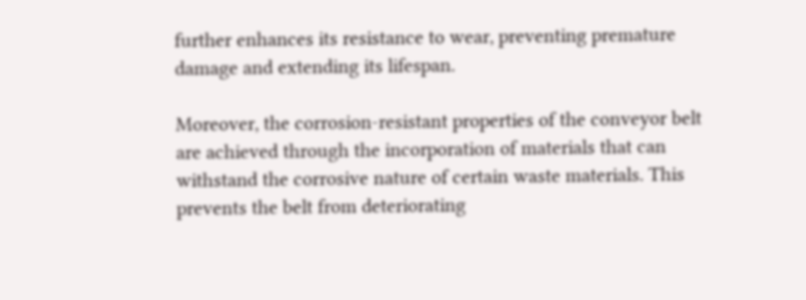further enhances its resistance to wear, preventing premature damage and extending its lifespan.

Moreover, the corrosion-resistant properties of the conveyor belt are achieved through the incorporation of materials that can withstand the corrosive nature of certain waste materials. This prevents the belt from deteriorating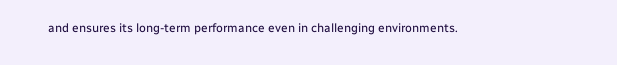and ensures its long-term performance even in challenging environments.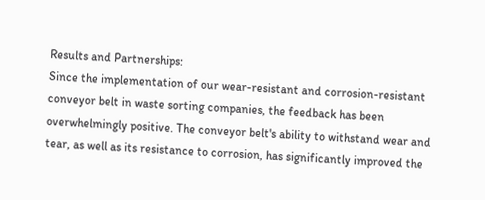Results and Partnerships:
Since the implementation of our wear-resistant and corrosion-resistant conveyor belt in waste sorting companies, the feedback has been overwhelmingly positive. The conveyor belt's ability to withstand wear and tear, as well as its resistance to corrosion, has significantly improved the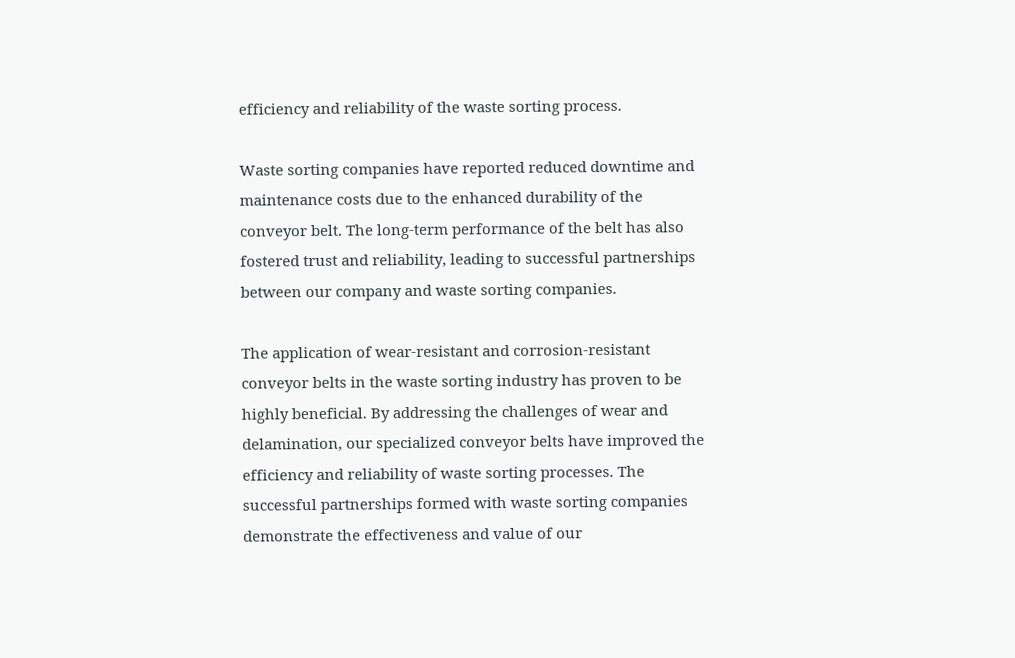efficiency and reliability of the waste sorting process.

Waste sorting companies have reported reduced downtime and maintenance costs due to the enhanced durability of the conveyor belt. The long-term performance of the belt has also fostered trust and reliability, leading to successful partnerships between our company and waste sorting companies.

The application of wear-resistant and corrosion-resistant conveyor belts in the waste sorting industry has proven to be highly beneficial. By addressing the challenges of wear and delamination, our specialized conveyor belts have improved the efficiency and reliability of waste sorting processes. The successful partnerships formed with waste sorting companies demonstrate the effectiveness and value of our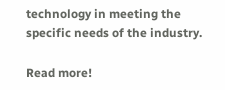technology in meeting the specific needs of the industry.

Read more!